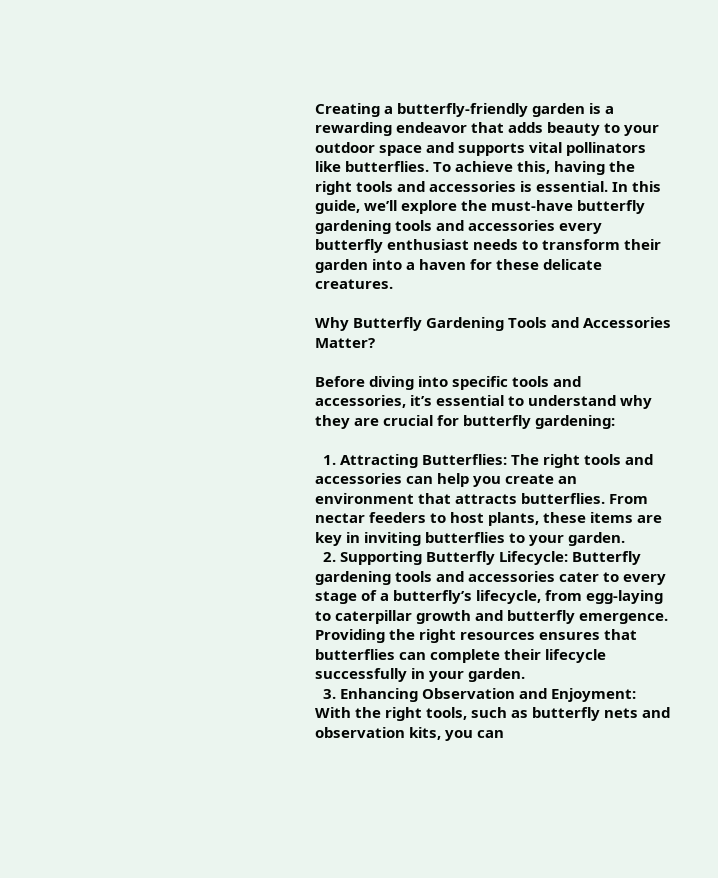Creating a butterfly-friendly garden is a rewarding endeavor that adds beauty to your outdoor space and supports vital pollinators like butterflies. To achieve this, having the right tools and accessories is essential. In this guide, we’ll explore the must-have butterfly gardening tools and accessories every butterfly enthusiast needs to transform their garden into a haven for these delicate creatures.

Why Butterfly Gardening Tools and Accessories Matter?

Before diving into specific tools and accessories, it’s essential to understand why they are crucial for butterfly gardening:

  1. Attracting Butterflies: The right tools and accessories can help you create an environment that attracts butterflies. From nectar feeders to host plants, these items are key in inviting butterflies to your garden.
  2. Supporting Butterfly Lifecycle: Butterfly gardening tools and accessories cater to every stage of a butterfly’s lifecycle, from egg-laying to caterpillar growth and butterfly emergence. Providing the right resources ensures that butterflies can complete their lifecycle successfully in your garden.
  3. Enhancing Observation and Enjoyment: With the right tools, such as butterfly nets and observation kits, you can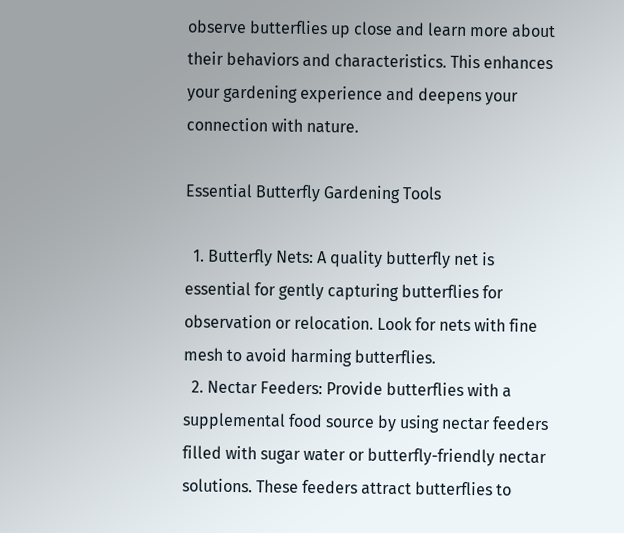observe butterflies up close and learn more about their behaviors and characteristics. This enhances your gardening experience and deepens your connection with nature.

Essential Butterfly Gardening Tools

  1. Butterfly Nets: A quality butterfly net is essential for gently capturing butterflies for observation or relocation. Look for nets with fine mesh to avoid harming butterflies.
  2. Nectar Feeders: Provide butterflies with a supplemental food source by using nectar feeders filled with sugar water or butterfly-friendly nectar solutions. These feeders attract butterflies to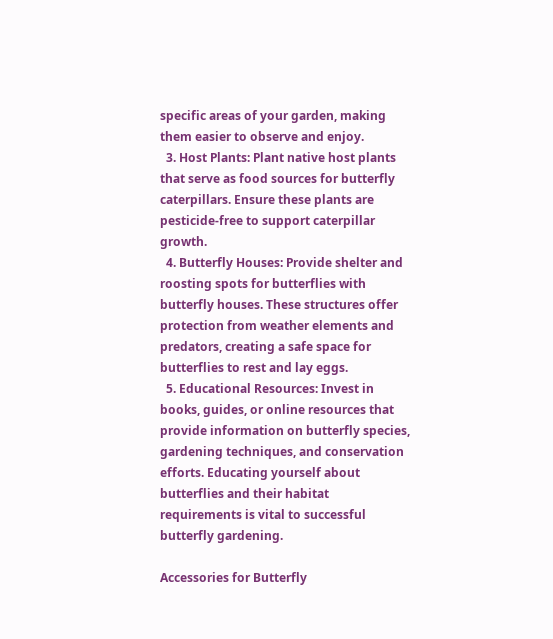specific areas of your garden, making them easier to observe and enjoy.
  3. Host Plants: Plant native host plants that serve as food sources for butterfly caterpillars. Ensure these plants are pesticide-free to support caterpillar growth.
  4. Butterfly Houses: Provide shelter and roosting spots for butterflies with butterfly houses. These structures offer protection from weather elements and predators, creating a safe space for butterflies to rest and lay eggs.
  5. Educational Resources: Invest in books, guides, or online resources that provide information on butterfly species, gardening techniques, and conservation efforts. Educating yourself about butterflies and their habitat requirements is vital to successful butterfly gardening.

Accessories for Butterfly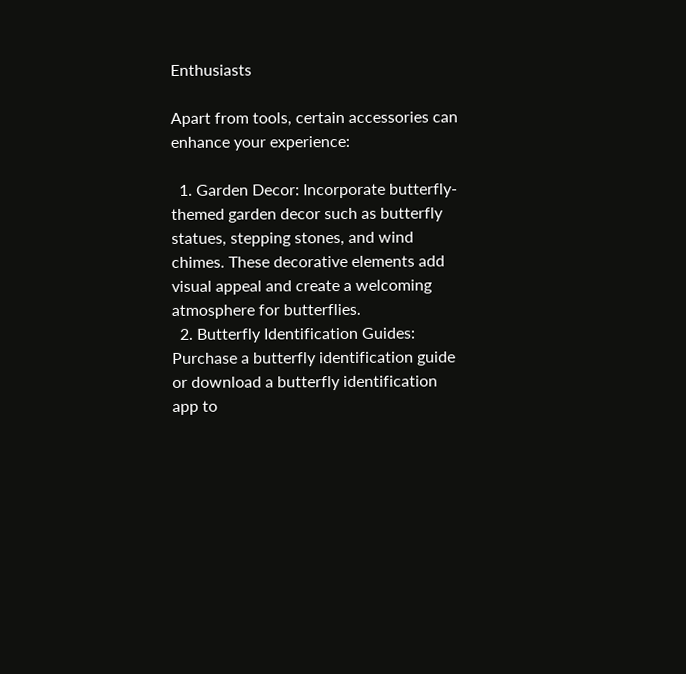Enthusiasts

Apart from tools, certain accessories can enhance your experience:

  1. Garden Decor: Incorporate butterfly-themed garden decor such as butterfly statues, stepping stones, and wind chimes. These decorative elements add visual appeal and create a welcoming atmosphere for butterflies.
  2. Butterfly Identification Guides: Purchase a butterfly identification guide or download a butterfly identification app to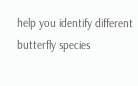help you identify different butterfly species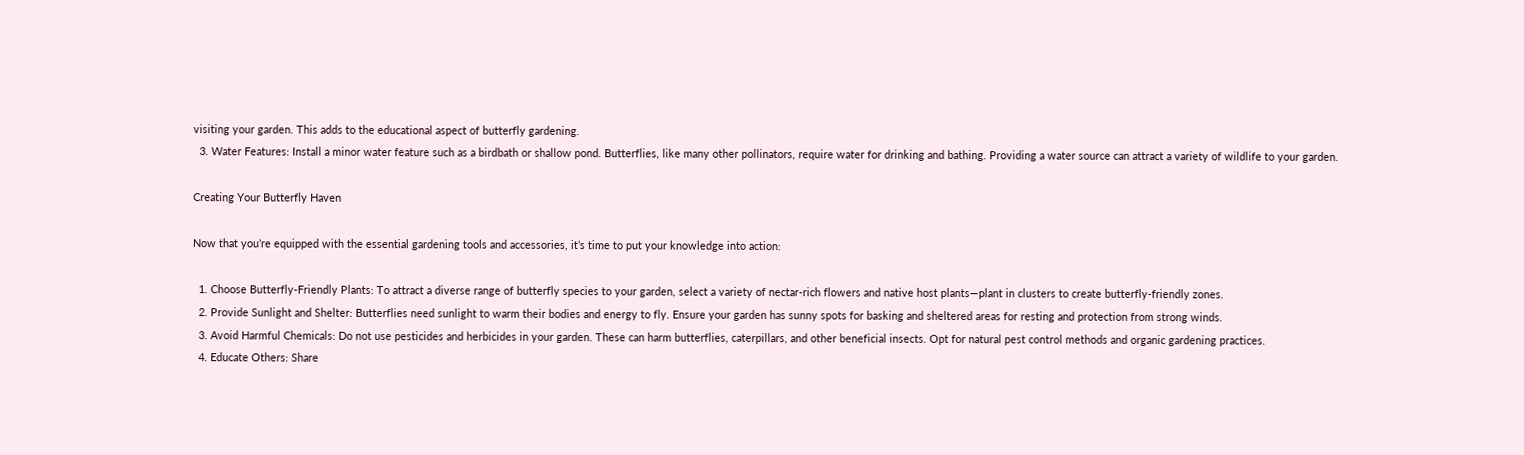visiting your garden. This adds to the educational aspect of butterfly gardening.
  3. Water Features: Install a minor water feature such as a birdbath or shallow pond. Butterflies, like many other pollinators, require water for drinking and bathing. Providing a water source can attract a variety of wildlife to your garden.

Creating Your Butterfly Haven

Now that you’re equipped with the essential gardening tools and accessories, it’s time to put your knowledge into action:

  1. Choose Butterfly-Friendly Plants: To attract a diverse range of butterfly species to your garden, select a variety of nectar-rich flowers and native host plants—plant in clusters to create butterfly-friendly zones.
  2. Provide Sunlight and Shelter: Butterflies need sunlight to warm their bodies and energy to fly. Ensure your garden has sunny spots for basking and sheltered areas for resting and protection from strong winds.
  3. Avoid Harmful Chemicals: Do not use pesticides and herbicides in your garden. These can harm butterflies, caterpillars, and other beneficial insects. Opt for natural pest control methods and organic gardening practices.
  4. Educate Others: Share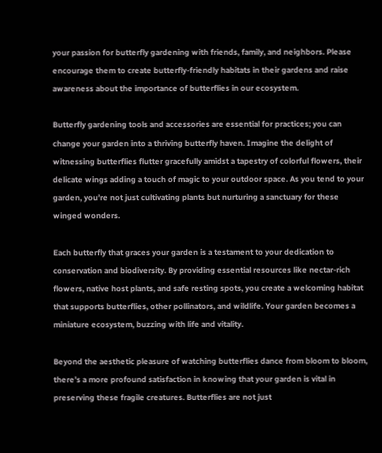your passion for butterfly gardening with friends, family, and neighbors. Please encourage them to create butterfly-friendly habitats in their gardens and raise awareness about the importance of butterflies in our ecosystem.

Butterfly gardening tools and accessories are essential for practices; you can change your garden into a thriving butterfly haven. Imagine the delight of witnessing butterflies flutter gracefully amidst a tapestry of colorful flowers, their delicate wings adding a touch of magic to your outdoor space. As you tend to your garden, you’re not just cultivating plants but nurturing a sanctuary for these winged wonders.

Each butterfly that graces your garden is a testament to your dedication to conservation and biodiversity. By providing essential resources like nectar-rich flowers, native host plants, and safe resting spots, you create a welcoming habitat that supports butterflies, other pollinators, and wildlife. Your garden becomes a miniature ecosystem, buzzing with life and vitality.

Beyond the aesthetic pleasure of watching butterflies dance from bloom to bloom, there’s a more profound satisfaction in knowing that your garden is vital in preserving these fragile creatures. Butterflies are not just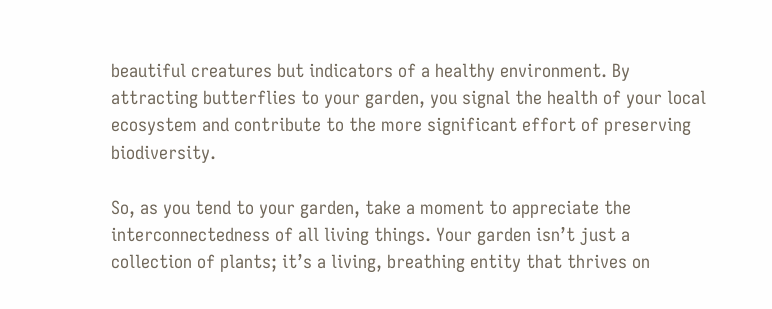beautiful creatures but indicators of a healthy environment. By attracting butterflies to your garden, you signal the health of your local ecosystem and contribute to the more significant effort of preserving biodiversity.

So, as you tend to your garden, take a moment to appreciate the interconnectedness of all living things. Your garden isn’t just a collection of plants; it’s a living, breathing entity that thrives on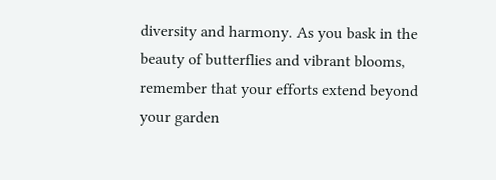diversity and harmony. As you bask in the beauty of butterflies and vibrant blooms, remember that your efforts extend beyond your garden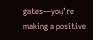gates—you’re making a positive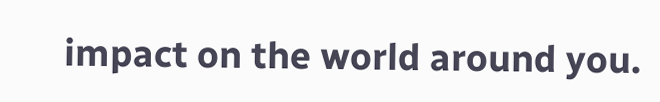impact on the world around you.